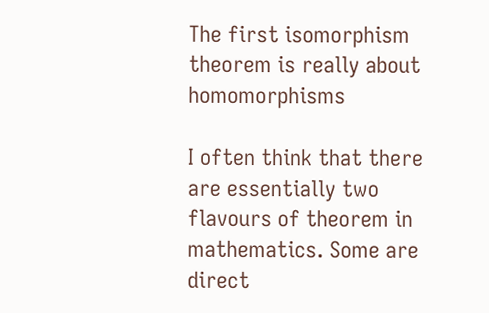The first isomorphism theorem is really about homomorphisms

I often think that there are essentially two flavours of theorem in mathematics. Some are direct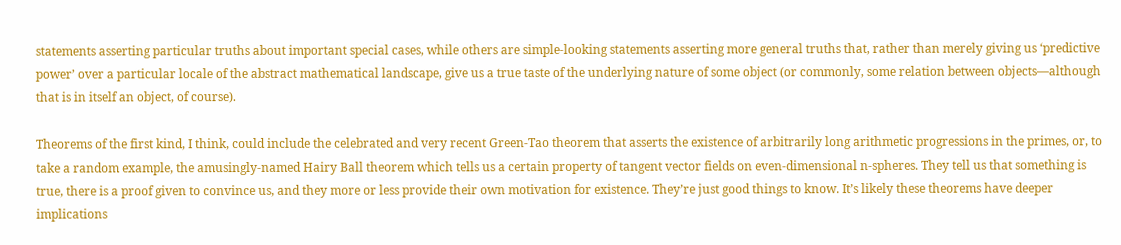statements asserting particular truths about important special cases, while others are simple-looking statements asserting more general truths that, rather than merely giving us ‘predictive power’ over a particular locale of the abstract mathematical landscape, give us a true taste of the underlying nature of some object (or commonly, some relation between objects—although that is in itself an object, of course).

Theorems of the first kind, I think, could include the celebrated and very recent Green-Tao theorem that asserts the existence of arbitrarily long arithmetic progressions in the primes, or, to take a random example, the amusingly-named Hairy Ball theorem which tells us a certain property of tangent vector fields on even-dimensional n-spheres. They tell us that something is true, there is a proof given to convince us, and they more or less provide their own motivation for existence. They’re just good things to know. It’s likely these theorems have deeper implications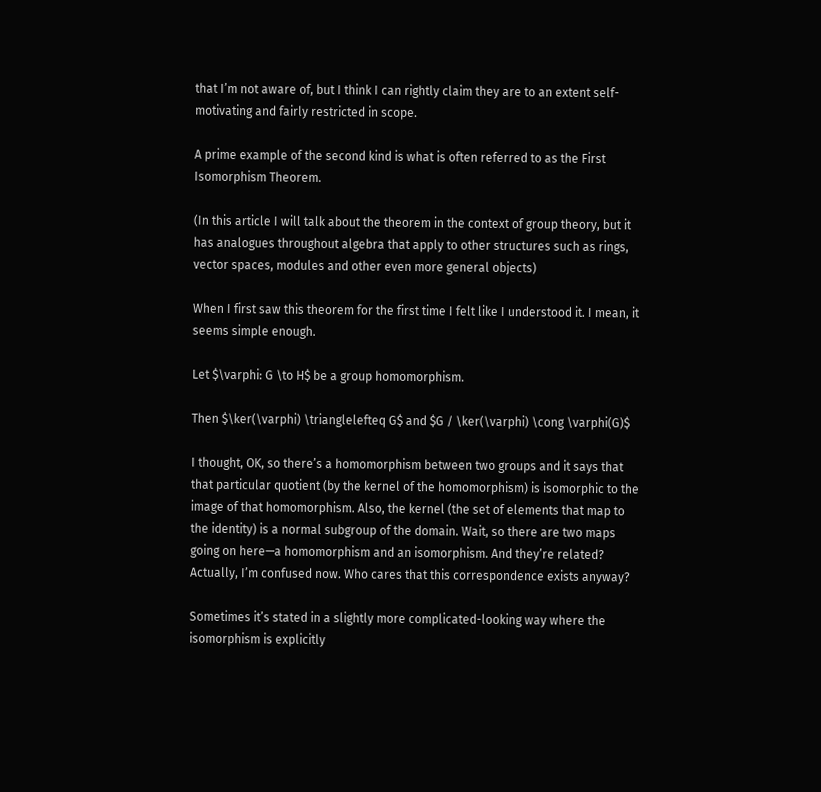that I’m not aware of, but I think I can rightly claim they are to an extent self-motivating and fairly restricted in scope.

A prime example of the second kind is what is often referred to as the First Isomorphism Theorem.

(In this article I will talk about the theorem in the context of group theory, but it has analogues throughout algebra that apply to other structures such as rings, vector spaces, modules and other even more general objects)

When I first saw this theorem for the first time I felt like I understood it. I mean, it seems simple enough.

Let $\varphi: G \to H$ be a group homomorphism.

Then $\ker(\varphi) \trianglelefteq G$ and $G / \ker(\varphi) \cong \varphi(G)$

I thought, OK, so there’s a homomorphism between two groups and it says that that particular quotient (by the kernel of the homomorphism) is isomorphic to the image of that homomorphism. Also, the kernel (the set of elements that map to the identity) is a normal subgroup of the domain. Wait, so there are two maps going on here—a homomorphism and an isomorphism. And they’re related? Actually, I’m confused now. Who cares that this correspondence exists anyway?

Sometimes it’s stated in a slightly more complicated-looking way where the isomorphism is explicitly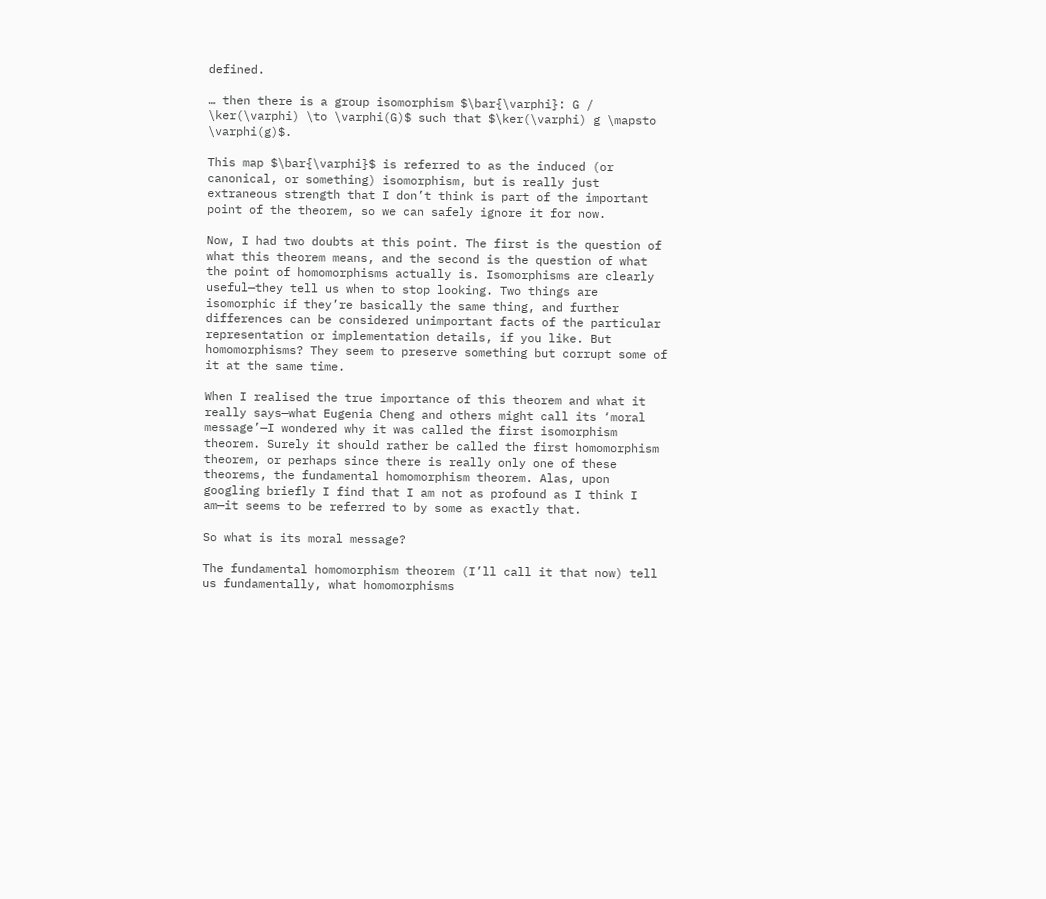defined.

… then there is a group isomorphism $\bar{\varphi}: G / \ker(\varphi) \to \varphi(G)$ such that $\ker(\varphi) g \mapsto \varphi(g)$.

This map $\bar{\varphi}$ is referred to as the induced (or canonical, or something) isomorphism, but is really just extraneous strength that I don’t think is part of the important point of the theorem, so we can safely ignore it for now.

Now, I had two doubts at this point. The first is the question of what this theorem means, and the second is the question of what the point of homomorphisms actually is. Isomorphisms are clearly useful—they tell us when to stop looking. Two things are isomorphic if they’re basically the same thing, and further differences can be considered unimportant facts of the particular representation or implementation details, if you like. But homomorphisms? They seem to preserve something but corrupt some of it at the same time.

When I realised the true importance of this theorem and what it really says—what Eugenia Cheng and others might call its ‘moral message’—I wondered why it was called the first isomorphism theorem. Surely it should rather be called the first homomorphism theorem, or perhaps since there is really only one of these theorems, the fundamental homomorphism theorem. Alas, upon googling briefly I find that I am not as profound as I think I am—it seems to be referred to by some as exactly that.

So what is its moral message?

The fundamental homomorphism theorem (I’ll call it that now) tell us fundamentally, what homomorphisms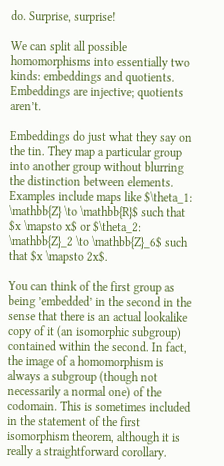do. Surprise, surprise!

We can split all possible homomorphisms into essentially two kinds: embeddings and quotients. Embeddings are injective; quotients aren’t.

Embeddings do just what they say on the tin. They map a particular group into another group without blurring the distinction between elements. Examples include maps like $\theta_1: \mathbb{Z} \to \mathbb{R}$ such that $x \mapsto x$ or $\theta_2: \mathbb{Z}_2 \to \mathbb{Z}_6$ such that $x \mapsto 2x$.

You can think of the first group as being ’embedded’ in the second in the sense that there is an actual lookalike copy of it (an isomorphic subgroup) contained within the second. In fact, the image of a homomorphism is always a subgroup (though not necessarily a normal one) of the codomain. This is sometimes included in the statement of the first isomorphism theorem, although it is really a straightforward corollary.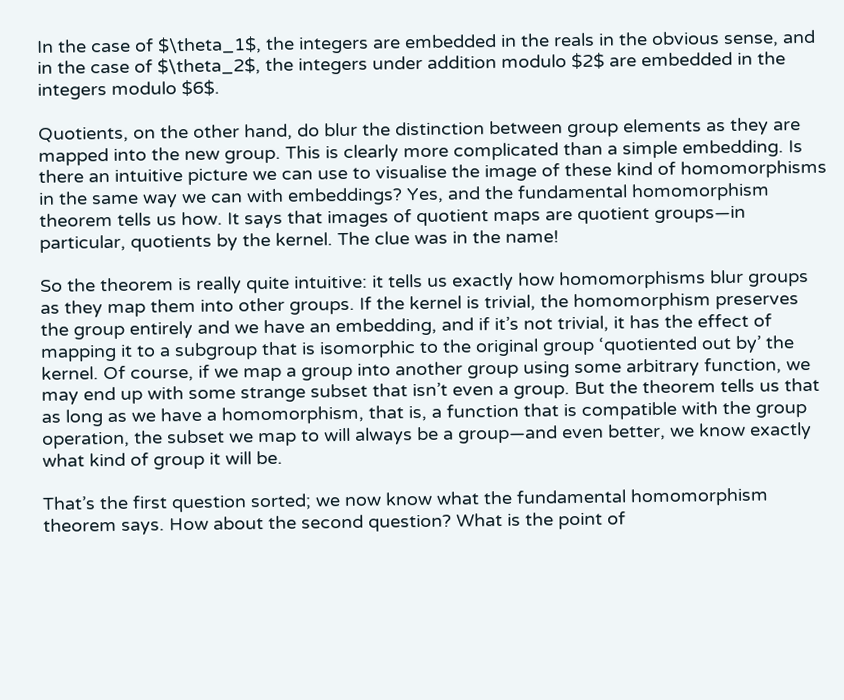In the case of $\theta_1$, the integers are embedded in the reals in the obvious sense, and in the case of $\theta_2$, the integers under addition modulo $2$ are embedded in the integers modulo $6$.

Quotients, on the other hand, do blur the distinction between group elements as they are mapped into the new group. This is clearly more complicated than a simple embedding. Is there an intuitive picture we can use to visualise the image of these kind of homomorphisms in the same way we can with embeddings? Yes, and the fundamental homomorphism theorem tells us how. It says that images of quotient maps are quotient groups—in particular, quotients by the kernel. The clue was in the name!

So the theorem is really quite intuitive: it tells us exactly how homomorphisms blur groups as they map them into other groups. If the kernel is trivial, the homomorphism preserves the group entirely and we have an embedding, and if it’s not trivial, it has the effect of mapping it to a subgroup that is isomorphic to the original group ‘quotiented out by’ the kernel. Of course, if we map a group into another group using some arbitrary function, we may end up with some strange subset that isn’t even a group. But the theorem tells us that as long as we have a homomorphism, that is, a function that is compatible with the group operation, the subset we map to will always be a group—and even better, we know exactly what kind of group it will be.

That’s the first question sorted; we now know what the fundamental homomorphism theorem says. How about the second question? What is the point of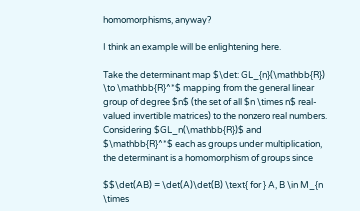homomorphisms, anyway?

I think an example will be enlightening here.

Take the determinant map $\det: GL_{n}(\mathbb{R}) \to \mathbb{R}^*$ mapping from the general linear group of degree $n$ (the set of all $n \times n$ real-valued invertible matrices) to the nonzero real numbers. Considering $GL_n(\mathbb{R})$ and $\mathbb{R}^*$ each as groups under multiplication, the determinant is a homomorphism of groups since

$$\det(AB) = \det(A)\det(B) \text{ for } A, B \in M_{n \times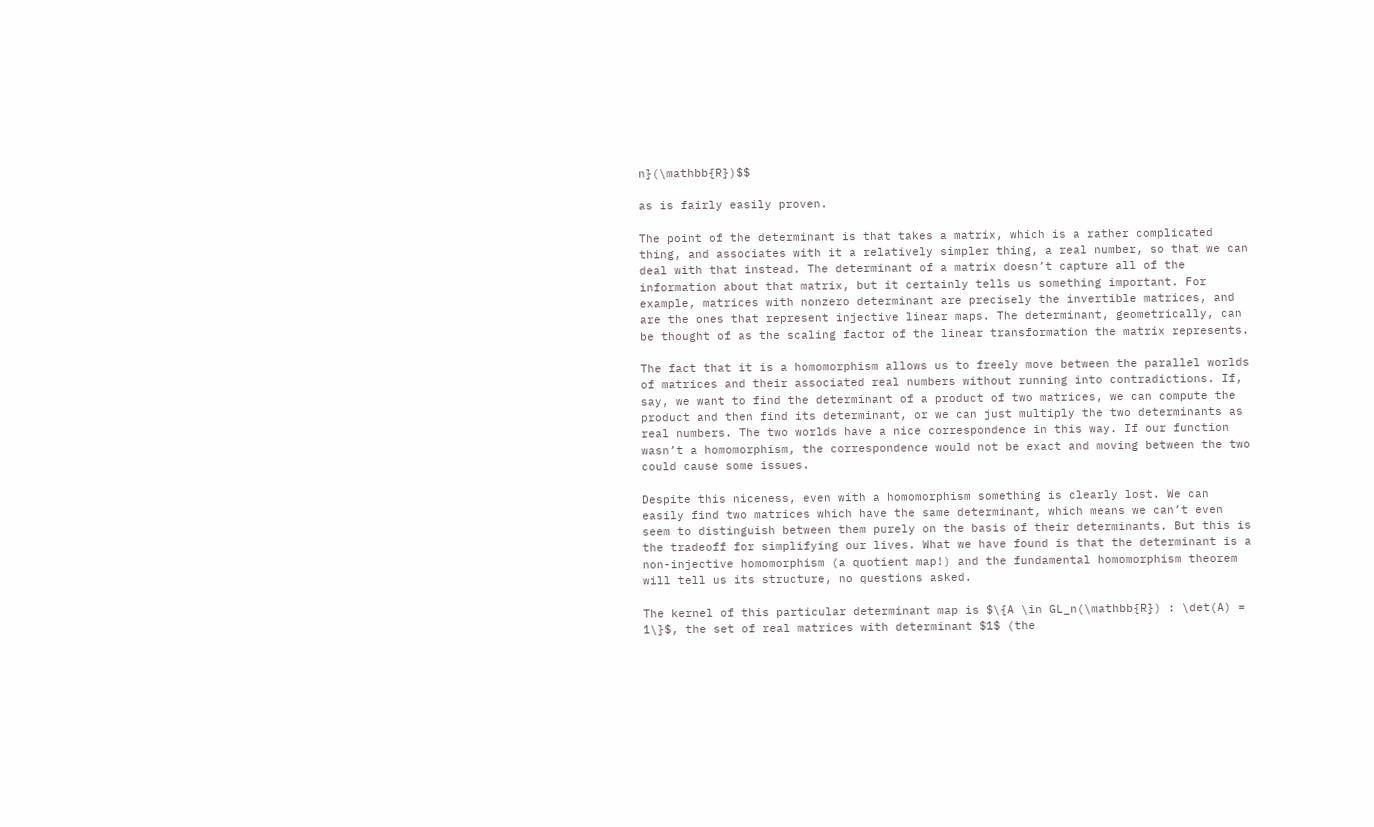n}(\mathbb{R})$$

as is fairly easily proven.

The point of the determinant is that takes a matrix, which is a rather complicated thing, and associates with it a relatively simpler thing, a real number, so that we can deal with that instead. The determinant of a matrix doesn’t capture all of the information about that matrix, but it certainly tells us something important. For example, matrices with nonzero determinant are precisely the invertible matrices, and are the ones that represent injective linear maps. The determinant, geometrically, can be thought of as the scaling factor of the linear transformation the matrix represents.

The fact that it is a homomorphism allows us to freely move between the parallel worlds of matrices and their associated real numbers without running into contradictions. If, say, we want to find the determinant of a product of two matrices, we can compute the product and then find its determinant, or we can just multiply the two determinants as real numbers. The two worlds have a nice correspondence in this way. If our function wasn’t a homomorphism, the correspondence would not be exact and moving between the two could cause some issues.

Despite this niceness, even with a homomorphism something is clearly lost. We can easily find two matrices which have the same determinant, which means we can’t even seem to distinguish between them purely on the basis of their determinants. But this is the tradeoff for simplifying our lives. What we have found is that the determinant is a non-injective homomorphism (a quotient map!) and the fundamental homomorphism theorem will tell us its structure, no questions asked.

The kernel of this particular determinant map is $\{A \in GL_n(\mathbb{R}) : \det(A) = 1\}$, the set of real matrices with determinant $1$ (the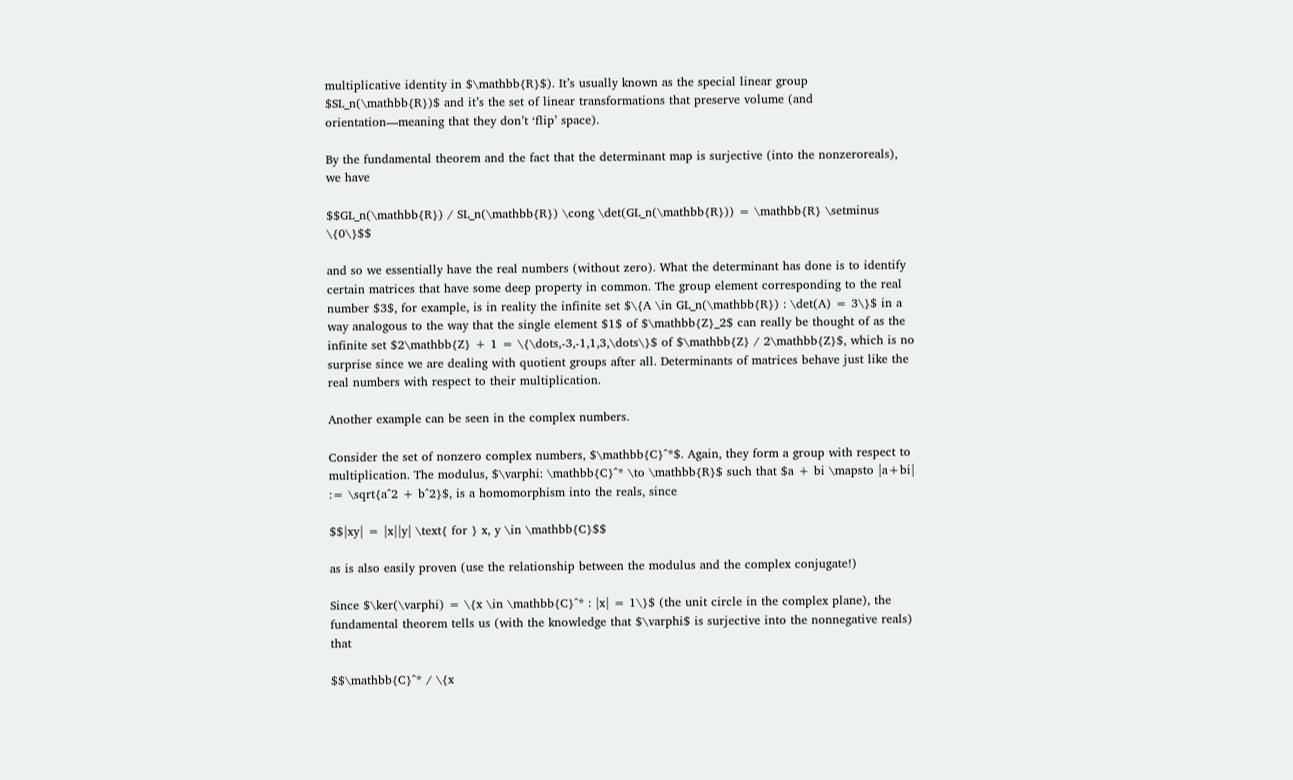multiplicative identity in $\mathbb{R}$). It’s usually known as the special linear group $SL_n(\mathbb{R})$ and it’s the set of linear transformations that preserve volume (and orientation—meaning that they don’t ‘flip’ space).

By the fundamental theorem and the fact that the determinant map is surjective (into the nonzeroreals), we have

$$GL_n(\mathbb{R}) / SL_n(\mathbb{R}) \cong \det(GL_n(\mathbb{R})) = \mathbb{R} \setminus \{0\}$$

and so we essentially have the real numbers (without zero). What the determinant has done is to identify certain matrices that have some deep property in common. The group element corresponding to the real number $3$, for example, is in reality the infinite set $\{A \in GL_n(\mathbb{R}) : \det(A) = 3\}$ in a way analogous to the way that the single element $1$ of $\mathbb{Z}_2$ can really be thought of as the infinite set $2\mathbb{Z} + 1 = \{\dots,-3,-1,1,3,\dots\}$ of $\mathbb{Z} / 2\mathbb{Z}$, which is no surprise since we are dealing with quotient groups after all. Determinants of matrices behave just like the real numbers with respect to their multiplication.

Another example can be seen in the complex numbers.

Consider the set of nonzero complex numbers, $\mathbb{C}^*$. Again, they form a group with respect to multiplication. The modulus, $\varphi: \mathbb{C}^* \to \mathbb{R}$ such that $a + bi \mapsto |a+bi| := \sqrt{a^2 + b^2}$, is a homomorphism into the reals, since

$$|xy| = |x||y| \text{ for } x, y \in \mathbb{C}$$

as is also easily proven (use the relationship between the modulus and the complex conjugate!)

Since $\ker(\varphi) = \{x \in \mathbb{C}^* : |x| = 1\}$ (the unit circle in the complex plane), the fundamental theorem tells us (with the knowledge that $\varphi$ is surjective into the nonnegative reals) that

$$\mathbb{C}^* / \{x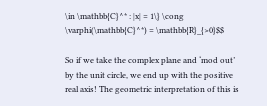\in \mathbb{C}^* : |x| = 1\} \cong \varphi(\mathbb{C}^*) = \mathbb{R}_{>0}$$

So if we take the complex plane and ‘mod out’ by the unit circle, we end up with the positive real axis! The geometric interpretation of this is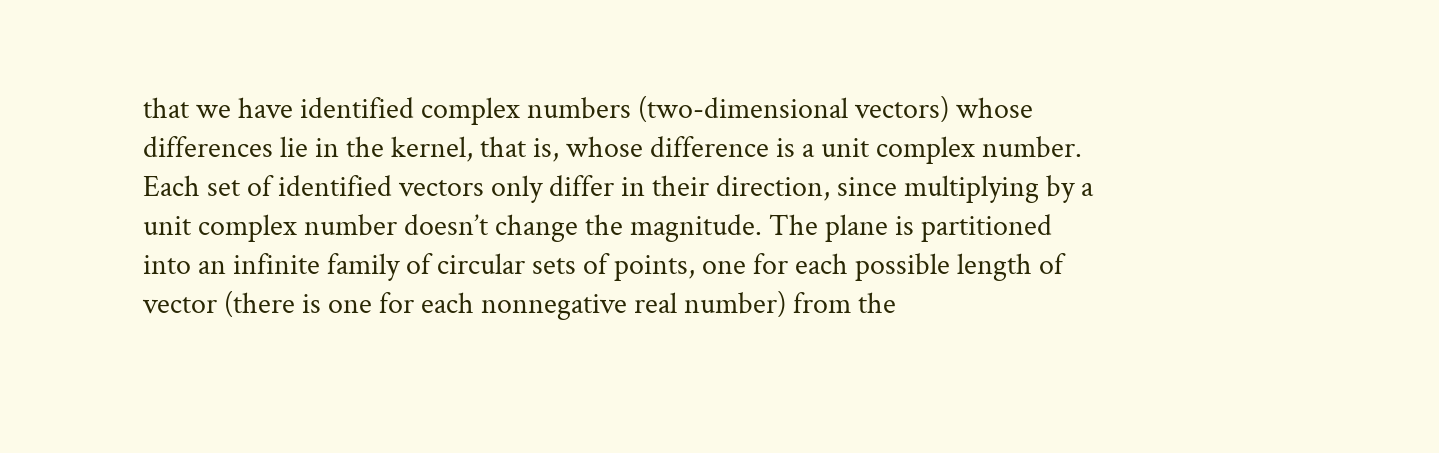that we have identified complex numbers (two-dimensional vectors) whose differences lie in the kernel, that is, whose difference is a unit complex number. Each set of identified vectors only differ in their direction, since multiplying by a unit complex number doesn’t change the magnitude. The plane is partitioned into an infinite family of circular sets of points, one for each possible length of vector (there is one for each nonnegative real number) from the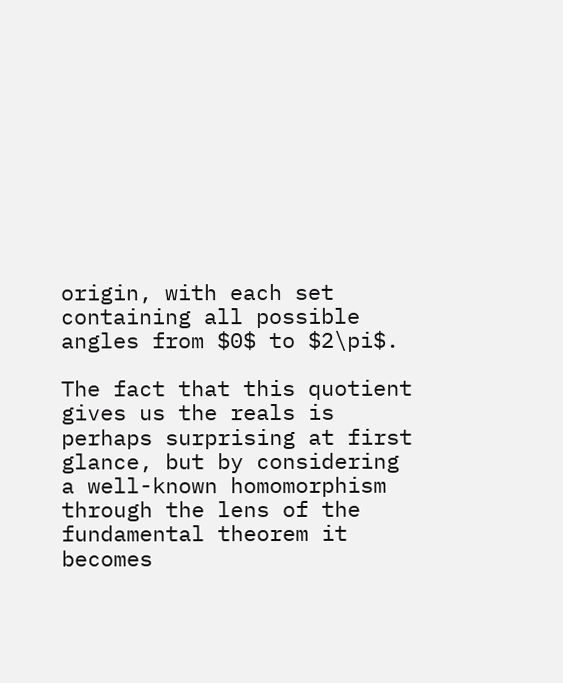origin, with each set containing all possible angles from $0$ to $2\pi$.

The fact that this quotient gives us the reals is perhaps surprising at first glance, but by considering a well-known homomorphism through the lens of the fundamental theorem it becomes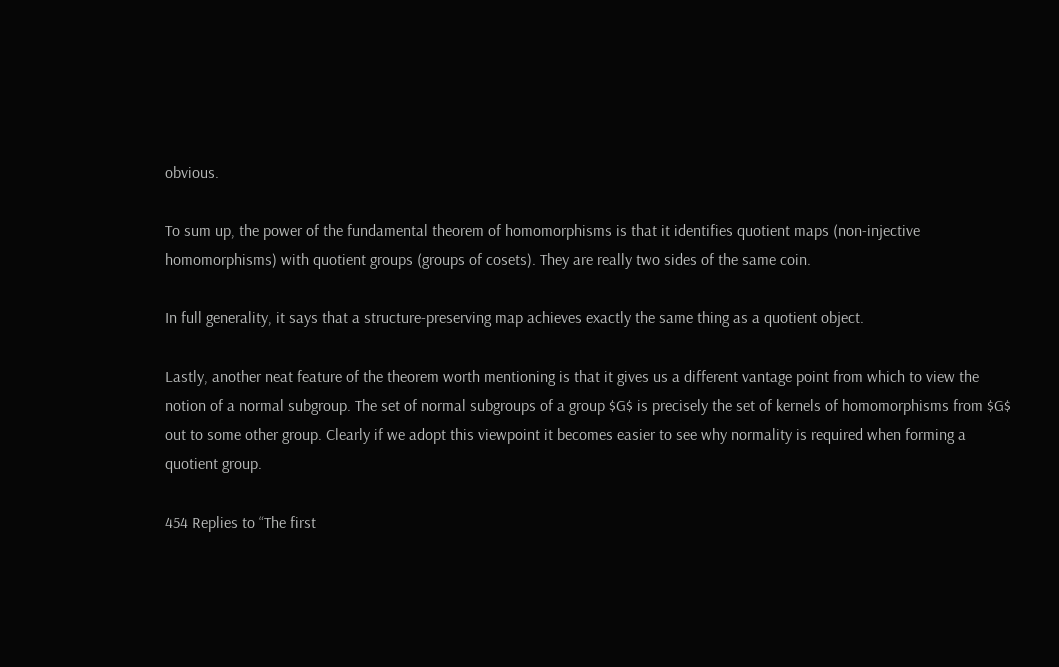obvious.

To sum up, the power of the fundamental theorem of homomorphisms is that it identifies quotient maps (non-injective homomorphisms) with quotient groups (groups of cosets). They are really two sides of the same coin.

In full generality, it says that a structure-preserving map achieves exactly the same thing as a quotient object.

Lastly, another neat feature of the theorem worth mentioning is that it gives us a different vantage point from which to view the notion of a normal subgroup. The set of normal subgroups of a group $G$ is precisely the set of kernels of homomorphisms from $G$ out to some other group. Clearly if we adopt this viewpoint it becomes easier to see why normality is required when forming a quotient group.

454 Replies to “The first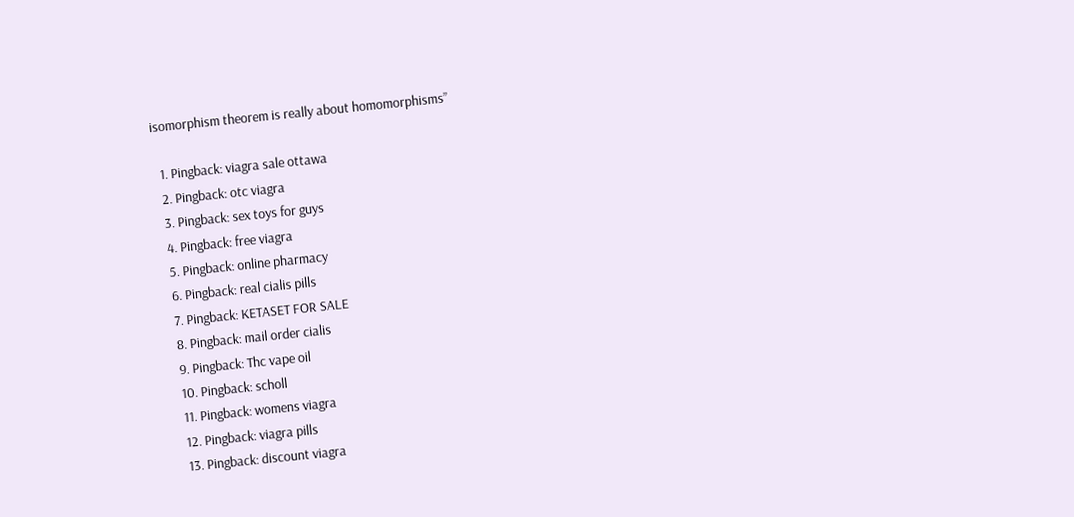isomorphism theorem is really about homomorphisms”

  1. Pingback: viagra sale ottawa
  2. Pingback: otc viagra
  3. Pingback: sex toys for guys
  4. Pingback: free viagra
  5. Pingback: online pharmacy
  6. Pingback: real cialis pills
  7. Pingback: KETASET FOR SALE
  8. Pingback: mail order cialis
  9. Pingback: Thc vape oil
  10. Pingback: scholl
  11. Pingback: womens viagra
  12. Pingback: viagra pills
  13. Pingback: discount viagra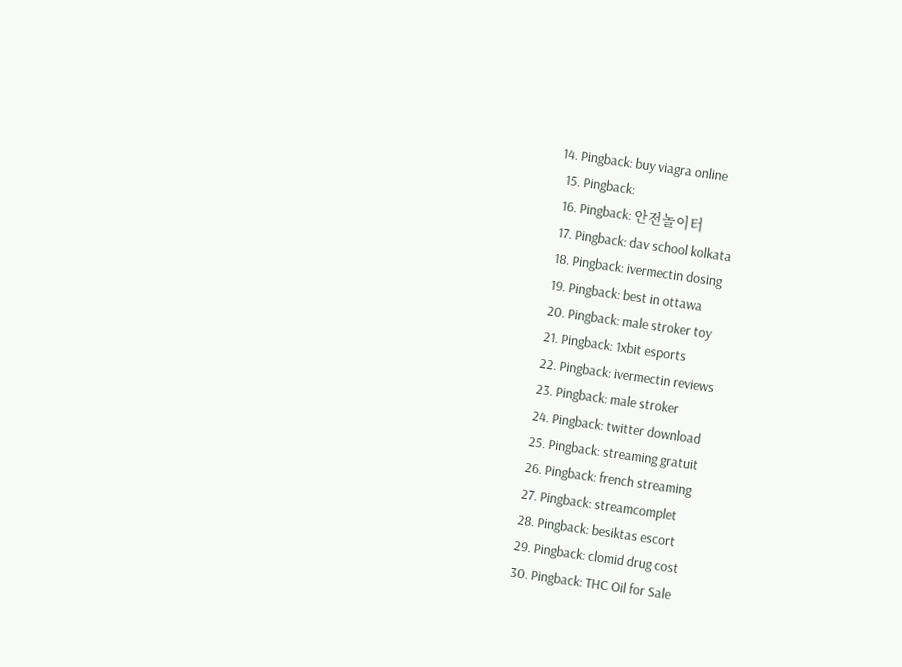14. Pingback: buy viagra online
  15. Pingback:
  16. Pingback: 안전놀이터
  17. Pingback: dav school kolkata
  18. Pingback: ivermectin dosing
  19. Pingback: best in ottawa
  20. Pingback: male stroker toy
  21. Pingback: 1xbit esports
  22. Pingback: ivermectin reviews
  23. Pingback: male stroker
  24. Pingback: twitter download
  25. Pingback: streaming gratuit
  26. Pingback: french streaming
  27. Pingback: streamcomplet
  28. Pingback: besiktas escort
  29. Pingback: clomid drug cost
  30. Pingback: THC Oil for Sale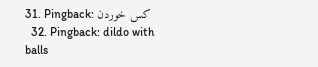31. Pingback: کس خوردن
  32. Pingback: dildo with balls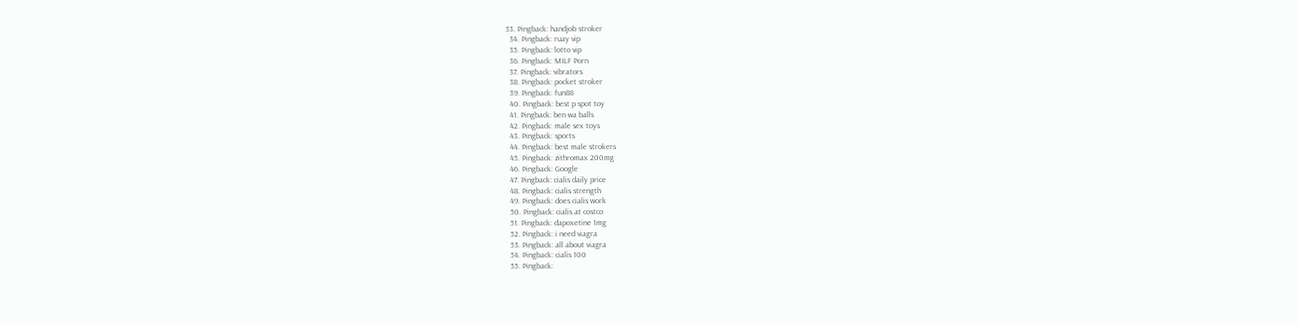33. Pingback: handjob stroker
  34. Pingback: ruay vip
  35. Pingback: lotto vip
  36. Pingback: MILF Porn
  37. Pingback: vibrators
  38. Pingback: pocket stroker
  39. Pingback: fun88
  40. Pingback: best p spot toy
  41. Pingback: ben wa balls
  42. Pingback: male sex toys
  43. Pingback: sports
  44. Pingback: best male strokers
  45. Pingback: zithromax 200mg
  46. Pingback: Google
  47. Pingback: cialis daily price
  48. Pingback: cialis strength
  49. Pingback: does cialis work
  50. Pingback: cialis at costco
  51. Pingback: dapoxetine 1mg
  52. Pingback: i need viagra
  53. Pingback: all about viagra
  54. Pingback: cialis 100
  55. Pingback: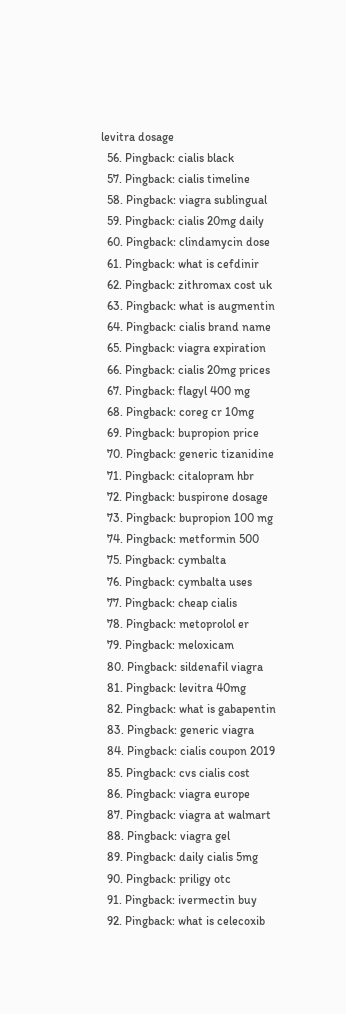levitra dosage
  56. Pingback: cialis black
  57. Pingback: cialis timeline
  58. Pingback: viagra sublingual
  59. Pingback: cialis 20mg daily
  60. Pingback: clindamycin dose
  61. Pingback: what is cefdinir
  62. Pingback: zithromax cost uk
  63. Pingback: what is augmentin
  64. Pingback: cialis brand name
  65. Pingback: viagra expiration
  66. Pingback: cialis 20mg prices
  67. Pingback: flagyl 400 mg
  68. Pingback: coreg cr 10mg
  69. Pingback: bupropion price
  70. Pingback: generic tizanidine
  71. Pingback: citalopram hbr
  72. Pingback: buspirone dosage
  73. Pingback: bupropion 100 mg
  74. Pingback: metformin 500
  75. Pingback: cymbalta
  76. Pingback: cymbalta uses
  77. Pingback: cheap cialis
  78. Pingback: metoprolol er
  79. Pingback: meloxicam
  80. Pingback: sildenafil viagra
  81. Pingback: levitra 40mg
  82. Pingback: what is gabapentin
  83. Pingback: generic viagra
  84. Pingback: cialis coupon 2019
  85. Pingback: cvs cialis cost
  86. Pingback: viagra europe
  87. Pingback: viagra at walmart
  88. Pingback: viagra gel
  89. Pingback: daily cialis 5mg
  90. Pingback: priligy otc
  91. Pingback: ivermectin buy
  92. Pingback: what is celecoxib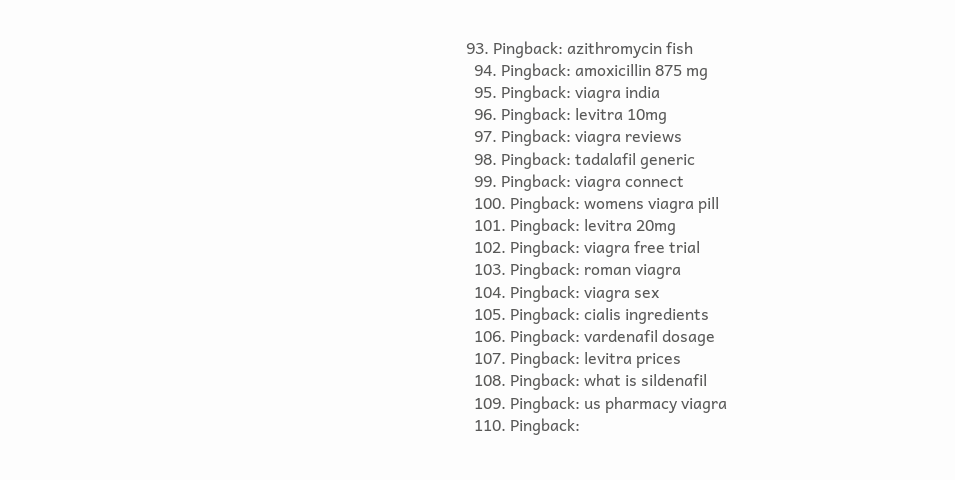93. Pingback: azithromycin fish
  94. Pingback: amoxicillin 875 mg
  95. Pingback: viagra india
  96. Pingback: levitra 10mg
  97. Pingback: viagra reviews
  98. Pingback: tadalafil generic
  99. Pingback: viagra connect
  100. Pingback: womens viagra pill
  101. Pingback: levitra 20mg
  102. Pingback: viagra free trial
  103. Pingback: roman viagra
  104. Pingback: viagra sex
  105. Pingback: cialis ingredients
  106. Pingback: vardenafil dosage
  107. Pingback: levitra prices
  108. Pingback: what is sildenafil
  109. Pingback: us pharmacy viagra
  110. Pingback: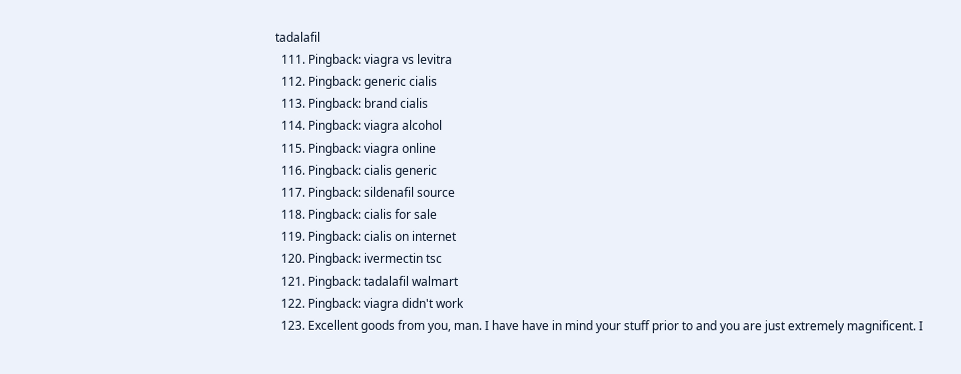tadalafil
  111. Pingback: viagra vs levitra
  112. Pingback: generic cialis
  113. Pingback: brand cialis
  114. Pingback: viagra alcohol
  115. Pingback: viagra online
  116. Pingback: cialis generic
  117. Pingback: sildenafil source
  118. Pingback: cialis for sale
  119. Pingback: cialis on internet
  120. Pingback: ivermectin tsc
  121. Pingback: tadalafil walmart
  122. Pingback: viagra didn't work
  123. Excellent goods from you, man. I have have in mind your stuff prior to and you are just extremely magnificent. I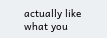actually like what you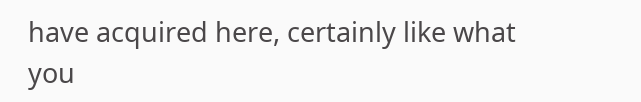have acquired here, certainly like what you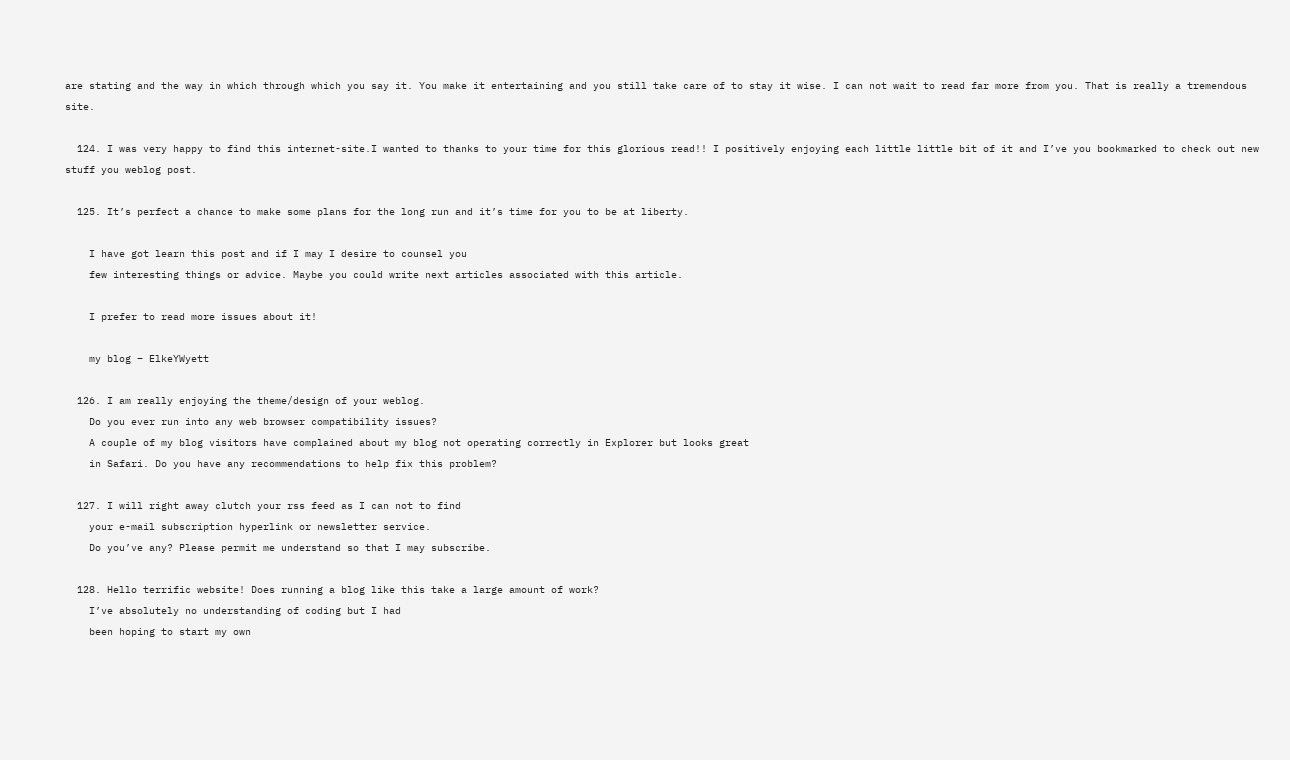are stating and the way in which through which you say it. You make it entertaining and you still take care of to stay it wise. I can not wait to read far more from you. That is really a tremendous site.

  124. I was very happy to find this internet-site.I wanted to thanks to your time for this glorious read!! I positively enjoying each little little bit of it and I’ve you bookmarked to check out new stuff you weblog post.

  125. It’s perfect a chance to make some plans for the long run and it’s time for you to be at liberty.

    I have got learn this post and if I may I desire to counsel you
    few interesting things or advice. Maybe you could write next articles associated with this article.

    I prefer to read more issues about it!

    my blog – ElkeYWyett

  126. I am really enjoying the theme/design of your weblog.
    Do you ever run into any web browser compatibility issues?
    A couple of my blog visitors have complained about my blog not operating correctly in Explorer but looks great
    in Safari. Do you have any recommendations to help fix this problem?

  127. I will right away clutch your rss feed as I can not to find
    your e-mail subscription hyperlink or newsletter service.
    Do you’ve any? Please permit me understand so that I may subscribe.

  128. Hello terrific website! Does running a blog like this take a large amount of work?
    I’ve absolutely no understanding of coding but I had
    been hoping to start my own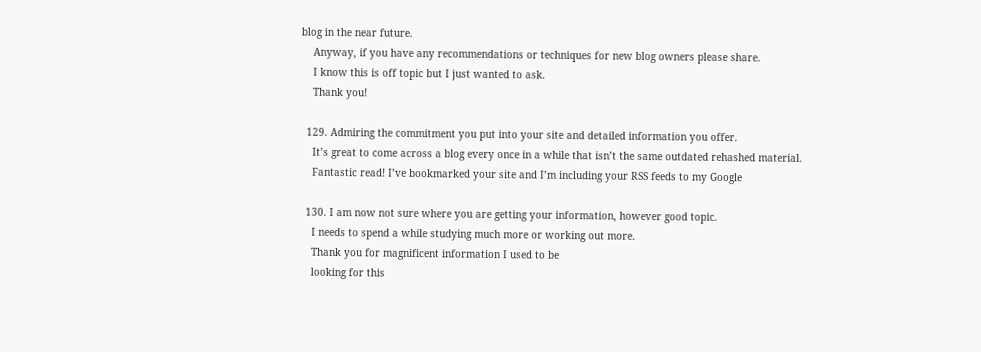blog in the near future.
    Anyway, if you have any recommendations or techniques for new blog owners please share.
    I know this is off topic but I just wanted to ask.
    Thank you!

  129. Admiring the commitment you put into your site and detailed information you offer.
    It’s great to come across a blog every once in a while that isn’t the same outdated rehashed material.
    Fantastic read! I’ve bookmarked your site and I’m including your RSS feeds to my Google

  130. I am now not sure where you are getting your information, however good topic.
    I needs to spend a while studying much more or working out more.
    Thank you for magnificent information I used to be
    looking for this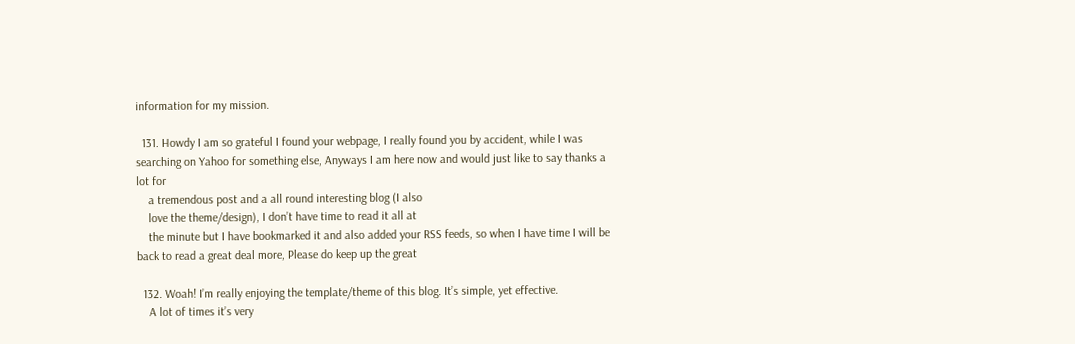information for my mission.

  131. Howdy I am so grateful I found your webpage, I really found you by accident, while I was searching on Yahoo for something else, Anyways I am here now and would just like to say thanks a lot for
    a tremendous post and a all round interesting blog (I also
    love the theme/design), I don’t have time to read it all at
    the minute but I have bookmarked it and also added your RSS feeds, so when I have time I will be back to read a great deal more, Please do keep up the great

  132. Woah! I’m really enjoying the template/theme of this blog. It’s simple, yet effective.
    A lot of times it’s very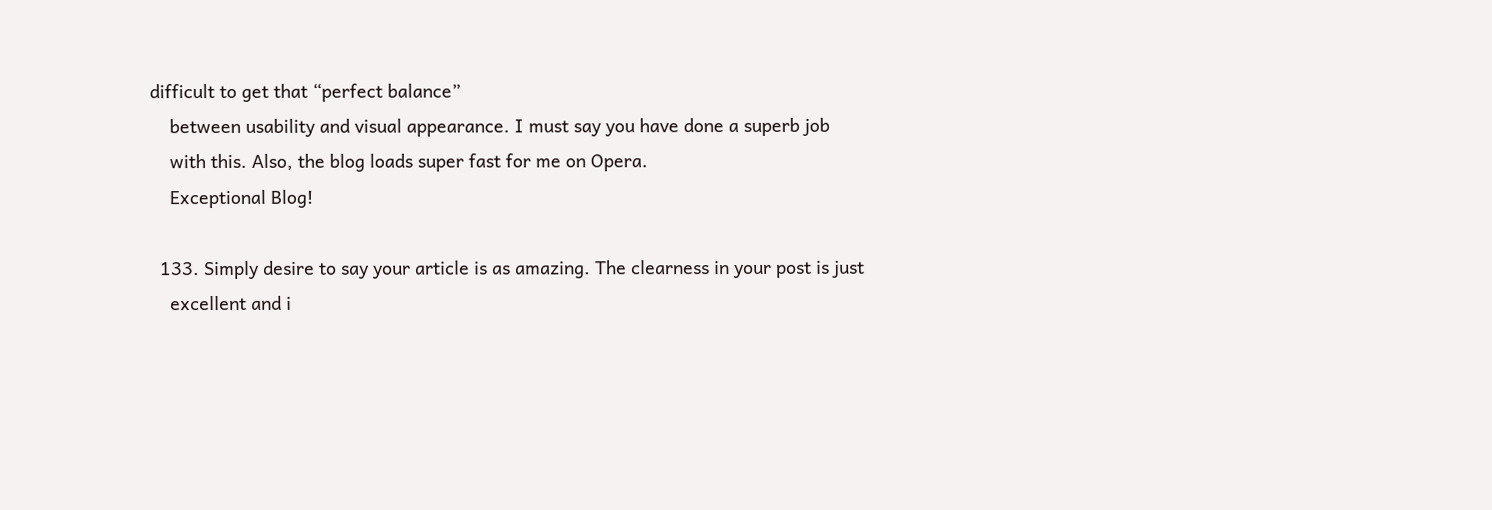difficult to get that “perfect balance”
    between usability and visual appearance. I must say you have done a superb job
    with this. Also, the blog loads super fast for me on Opera.
    Exceptional Blog!

  133. Simply desire to say your article is as amazing. The clearness in your post is just
    excellent and i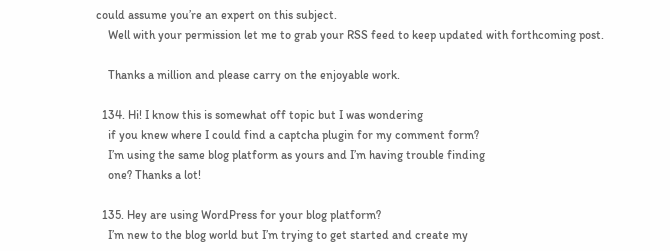could assume you’re an expert on this subject.
    Well with your permission let me to grab your RSS feed to keep updated with forthcoming post.

    Thanks a million and please carry on the enjoyable work.

  134. Hi! I know this is somewhat off topic but I was wondering
    if you knew where I could find a captcha plugin for my comment form?
    I’m using the same blog platform as yours and I’m having trouble finding
    one? Thanks a lot!

  135. Hey are using WordPress for your blog platform?
    I’m new to the blog world but I’m trying to get started and create my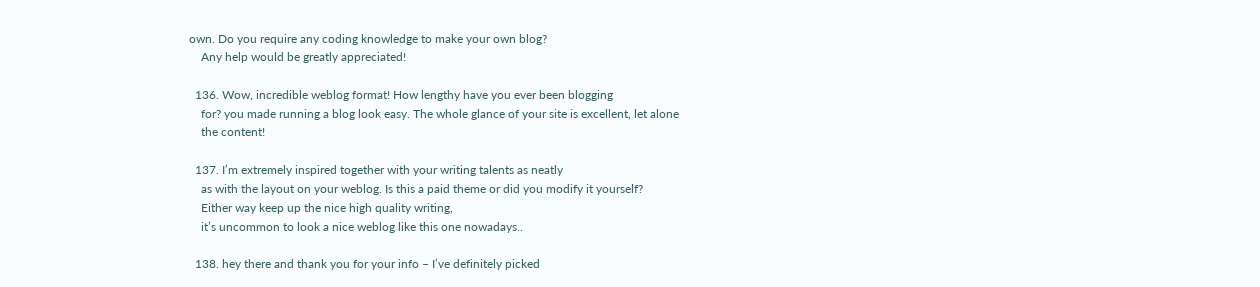own. Do you require any coding knowledge to make your own blog?
    Any help would be greatly appreciated!

  136. Wow, incredible weblog format! How lengthy have you ever been blogging
    for? you made running a blog look easy. The whole glance of your site is excellent, let alone
    the content!

  137. I’m extremely inspired together with your writing talents as neatly
    as with the layout on your weblog. Is this a paid theme or did you modify it yourself?
    Either way keep up the nice high quality writing,
    it’s uncommon to look a nice weblog like this one nowadays..

  138. hey there and thank you for your info – I’ve definitely picked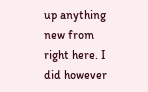up anything new from right here. I did however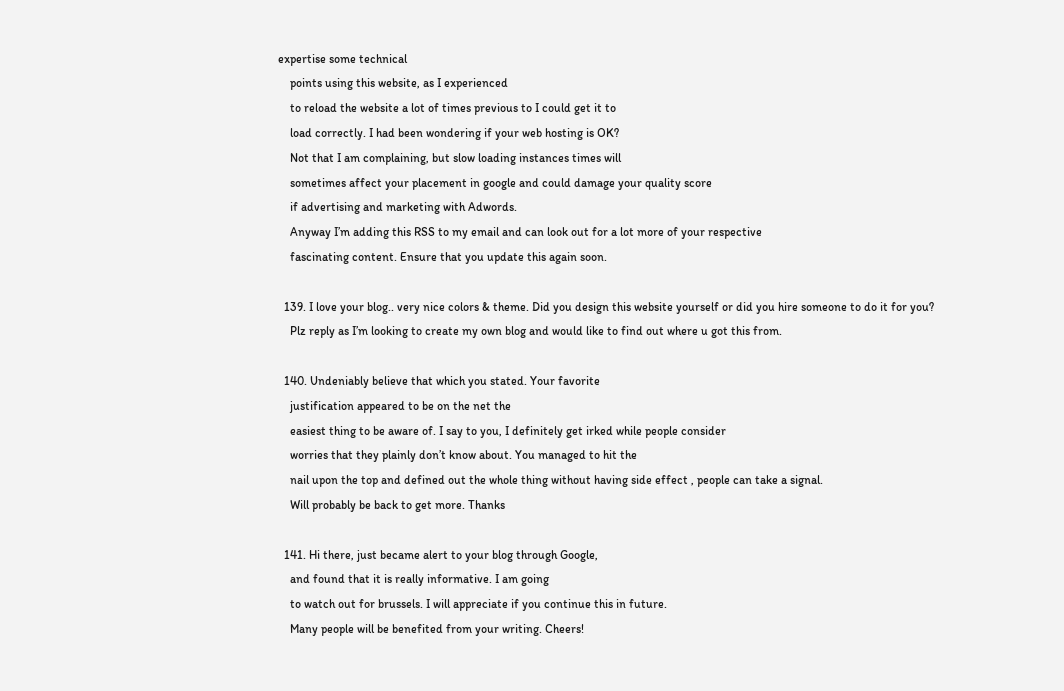expertise some technical
    points using this website, as I experienced
    to reload the website a lot of times previous to I could get it to
    load correctly. I had been wondering if your web hosting is OK?
    Not that I am complaining, but slow loading instances times will
    sometimes affect your placement in google and could damage your quality score
    if advertising and marketing with Adwords.
    Anyway I’m adding this RSS to my email and can look out for a lot more of your respective
    fascinating content. Ensure that you update this again soon.

  139. I love your blog.. very nice colors & theme. Did you design this website yourself or did you hire someone to do it for you?
    Plz reply as I’m looking to create my own blog and would like to find out where u got this from.

  140. Undeniably believe that which you stated. Your favorite
    justification appeared to be on the net the
    easiest thing to be aware of. I say to you, I definitely get irked while people consider
    worries that they plainly don’t know about. You managed to hit the
    nail upon the top and defined out the whole thing without having side effect , people can take a signal.
    Will probably be back to get more. Thanks

  141. Hi there, just became alert to your blog through Google,
    and found that it is really informative. I am going
    to watch out for brussels. I will appreciate if you continue this in future.
    Many people will be benefited from your writing. Cheers!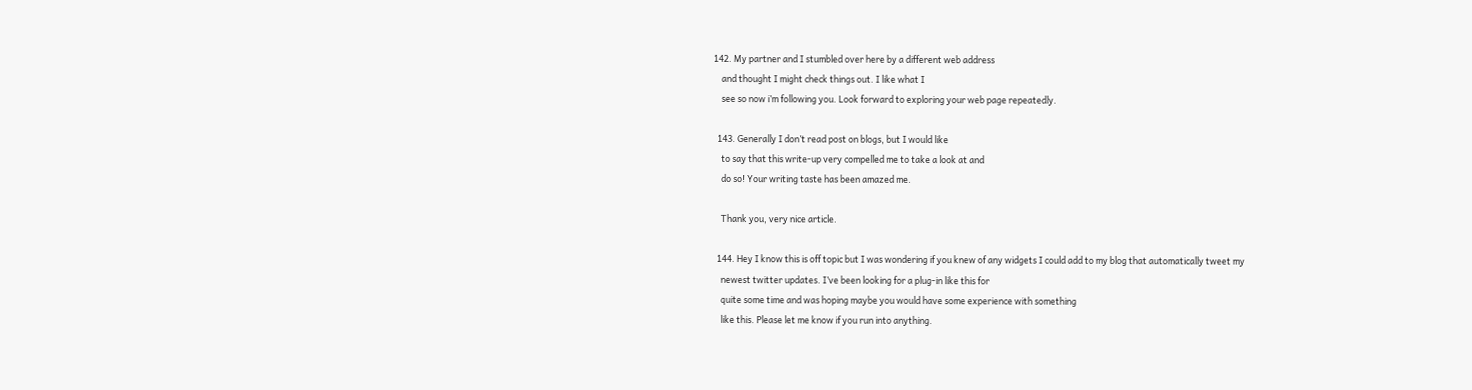142. My partner and I stumbled over here by a different web address
    and thought I might check things out. I like what I
    see so now i’m following you. Look forward to exploring your web page repeatedly.

  143. Generally I don’t read post on blogs, but I would like
    to say that this write-up very compelled me to take a look at and
    do so! Your writing taste has been amazed me.

    Thank you, very nice article.

  144. Hey I know this is off topic but I was wondering if you knew of any widgets I could add to my blog that automatically tweet my
    newest twitter updates. I’ve been looking for a plug-in like this for
    quite some time and was hoping maybe you would have some experience with something
    like this. Please let me know if you run into anything.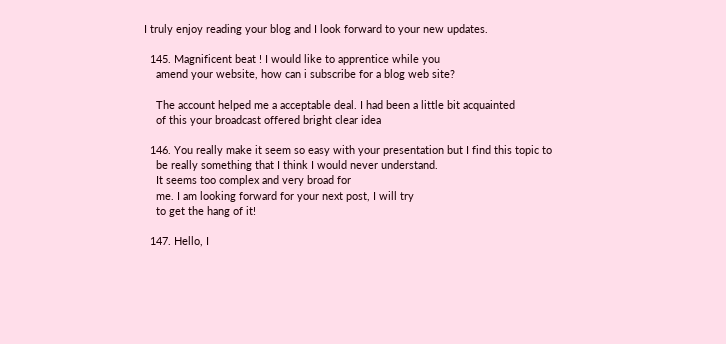I truly enjoy reading your blog and I look forward to your new updates.

  145. Magnificent beat ! I would like to apprentice while you
    amend your website, how can i subscribe for a blog web site?

    The account helped me a acceptable deal. I had been a little bit acquainted
    of this your broadcast offered bright clear idea

  146. You really make it seem so easy with your presentation but I find this topic to
    be really something that I think I would never understand.
    It seems too complex and very broad for
    me. I am looking forward for your next post, I will try
    to get the hang of it!

  147. Hello, I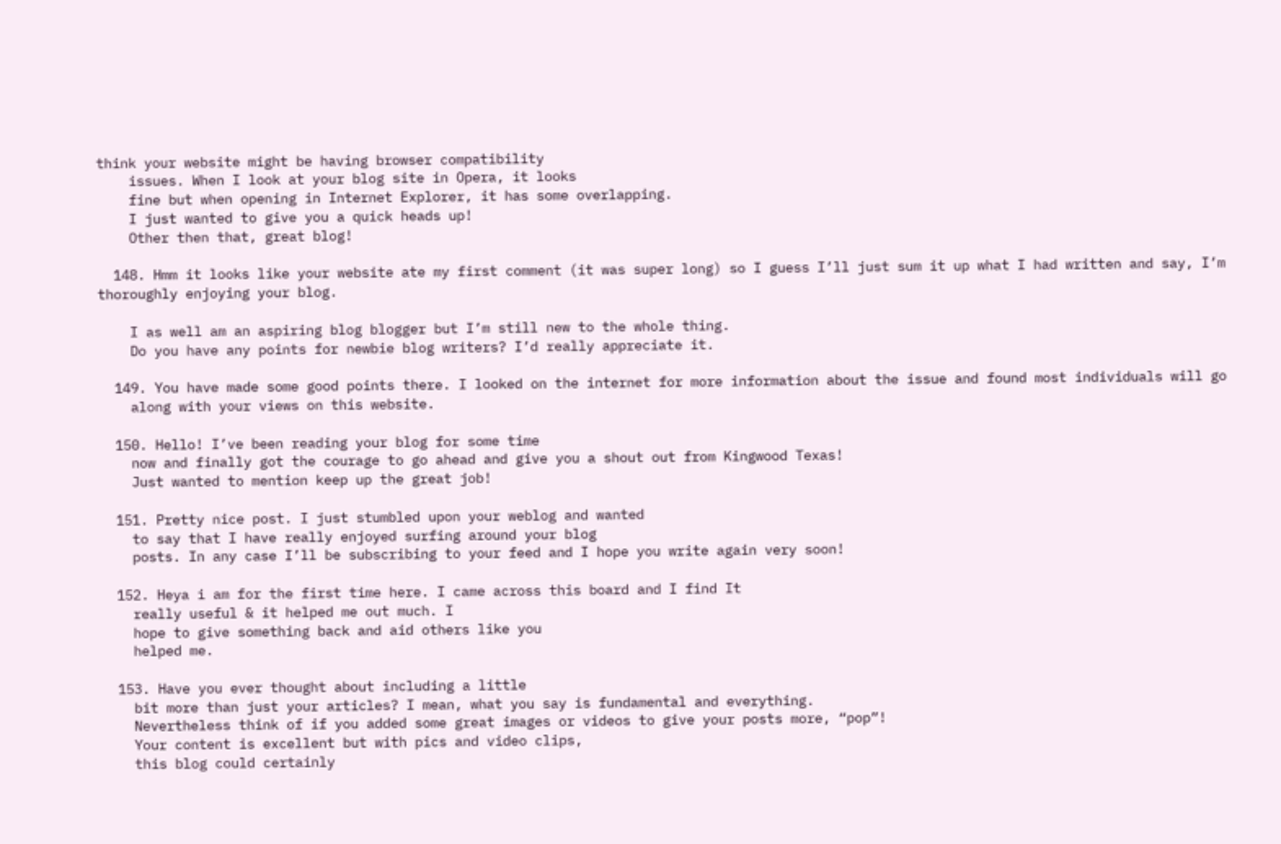think your website might be having browser compatibility
    issues. When I look at your blog site in Opera, it looks
    fine but when opening in Internet Explorer, it has some overlapping.
    I just wanted to give you a quick heads up!
    Other then that, great blog!

  148. Hmm it looks like your website ate my first comment (it was super long) so I guess I’ll just sum it up what I had written and say, I’m thoroughly enjoying your blog.

    I as well am an aspiring blog blogger but I’m still new to the whole thing.
    Do you have any points for newbie blog writers? I’d really appreciate it.

  149. You have made some good points there. I looked on the internet for more information about the issue and found most individuals will go
    along with your views on this website.

  150. Hello! I’ve been reading your blog for some time
    now and finally got the courage to go ahead and give you a shout out from Kingwood Texas!
    Just wanted to mention keep up the great job!

  151. Pretty nice post. I just stumbled upon your weblog and wanted
    to say that I have really enjoyed surfing around your blog
    posts. In any case I’ll be subscribing to your feed and I hope you write again very soon!

  152. Heya i am for the first time here. I came across this board and I find It
    really useful & it helped me out much. I
    hope to give something back and aid others like you
    helped me.

  153. Have you ever thought about including a little
    bit more than just your articles? I mean, what you say is fundamental and everything.
    Nevertheless think of if you added some great images or videos to give your posts more, “pop”!
    Your content is excellent but with pics and video clips,
    this blog could certainly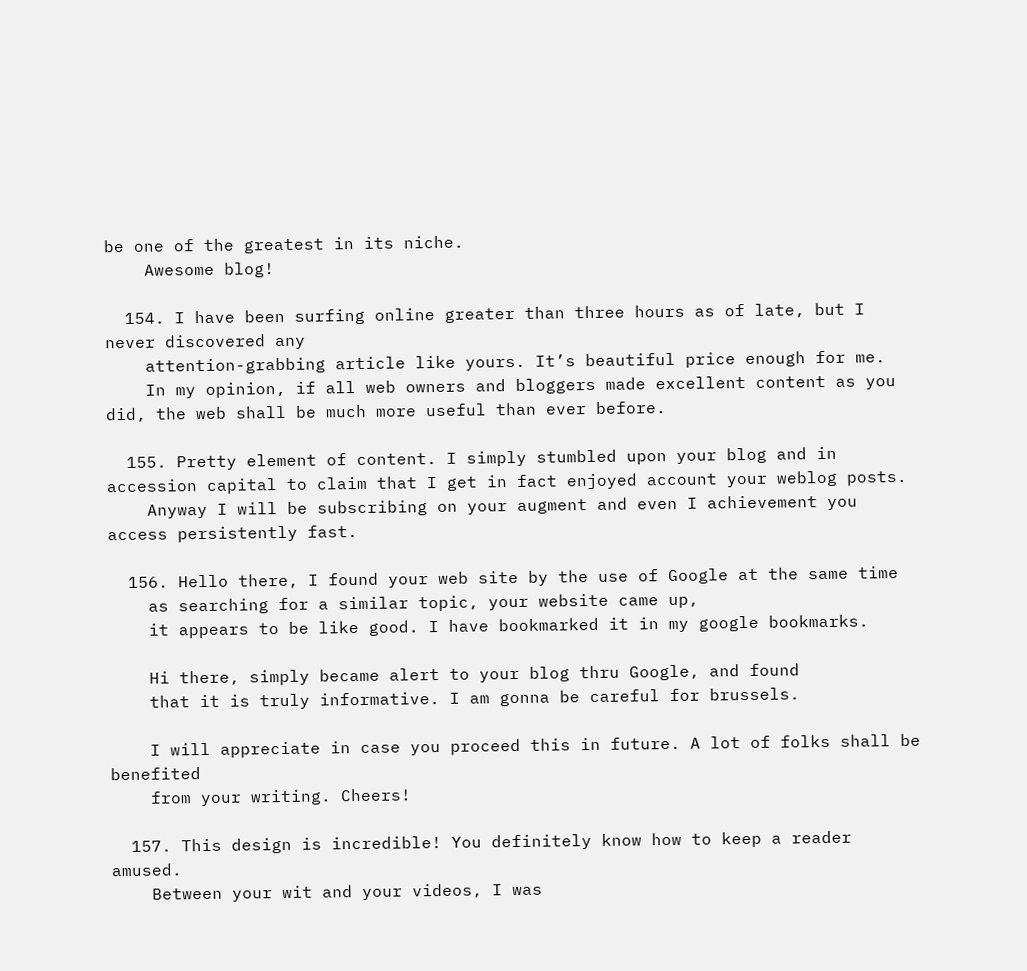be one of the greatest in its niche.
    Awesome blog!

  154. I have been surfing online greater than three hours as of late, but I never discovered any
    attention-grabbing article like yours. It’s beautiful price enough for me.
    In my opinion, if all web owners and bloggers made excellent content as you did, the web shall be much more useful than ever before.

  155. Pretty element of content. I simply stumbled upon your blog and in accession capital to claim that I get in fact enjoyed account your weblog posts.
    Anyway I will be subscribing on your augment and even I achievement you access persistently fast.

  156. Hello there, I found your web site by the use of Google at the same time
    as searching for a similar topic, your website came up,
    it appears to be like good. I have bookmarked it in my google bookmarks.

    Hi there, simply became alert to your blog thru Google, and found
    that it is truly informative. I am gonna be careful for brussels.

    I will appreciate in case you proceed this in future. A lot of folks shall be benefited
    from your writing. Cheers!

  157. This design is incredible! You definitely know how to keep a reader amused.
    Between your wit and your videos, I was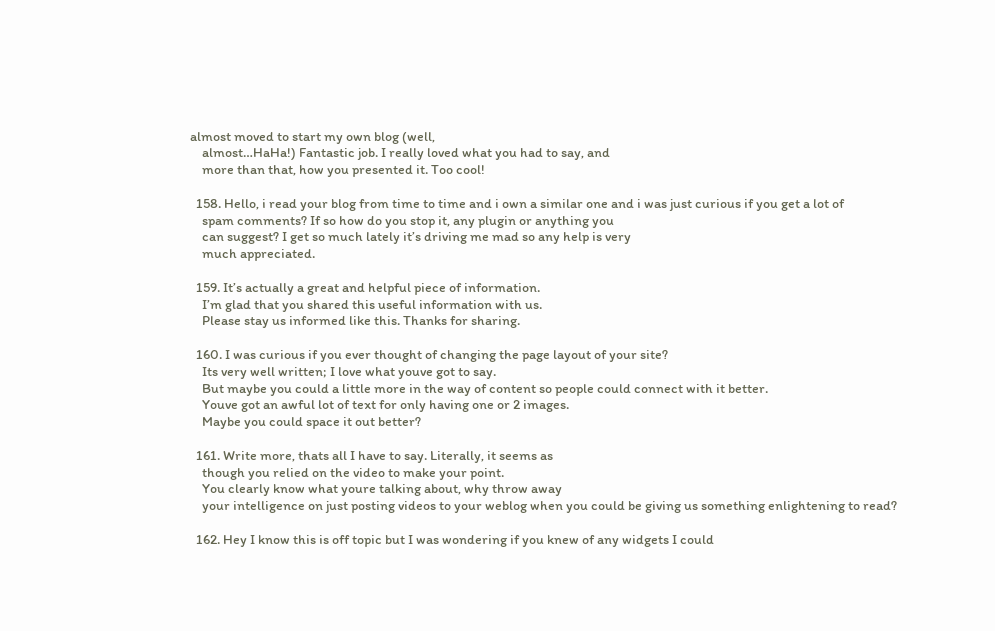almost moved to start my own blog (well,
    almost…HaHa!) Fantastic job. I really loved what you had to say, and
    more than that, how you presented it. Too cool!

  158. Hello, i read your blog from time to time and i own a similar one and i was just curious if you get a lot of
    spam comments? If so how do you stop it, any plugin or anything you
    can suggest? I get so much lately it’s driving me mad so any help is very
    much appreciated.

  159. It’s actually a great and helpful piece of information.
    I’m glad that you shared this useful information with us.
    Please stay us informed like this. Thanks for sharing.

  160. I was curious if you ever thought of changing the page layout of your site?
    Its very well written; I love what youve got to say.
    But maybe you could a little more in the way of content so people could connect with it better.
    Youve got an awful lot of text for only having one or 2 images.
    Maybe you could space it out better?

  161. Write more, thats all I have to say. Literally, it seems as
    though you relied on the video to make your point.
    You clearly know what youre talking about, why throw away
    your intelligence on just posting videos to your weblog when you could be giving us something enlightening to read?

  162. Hey I know this is off topic but I was wondering if you knew of any widgets I could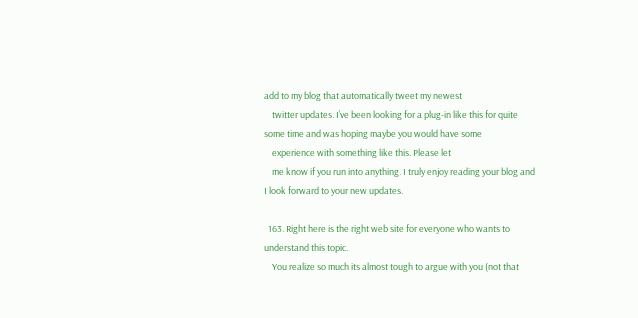add to my blog that automatically tweet my newest
    twitter updates. I’ve been looking for a plug-in like this for quite some time and was hoping maybe you would have some
    experience with something like this. Please let
    me know if you run into anything. I truly enjoy reading your blog and I look forward to your new updates.

  163. Right here is the right web site for everyone who wants to understand this topic.
    You realize so much its almost tough to argue with you (not that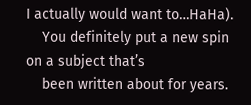I actually would want to…HaHa).
    You definitely put a new spin on a subject that’s
    been written about for years.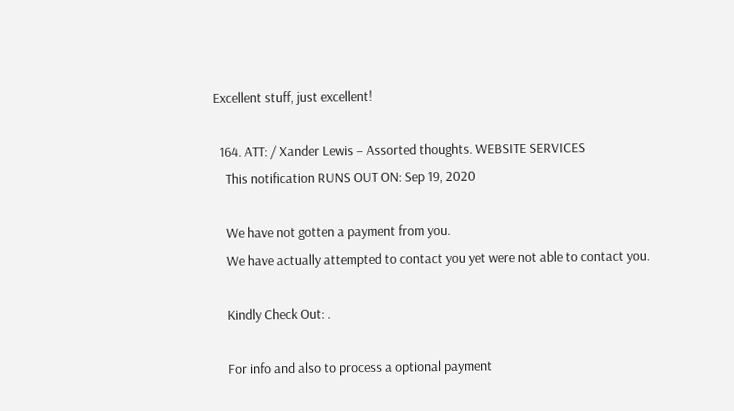Excellent stuff, just excellent!

  164. ATT: / Xander Lewis – Assorted thoughts. WEBSITE SERVICES
    This notification RUNS OUT ON: Sep 19, 2020

    We have not gotten a payment from you.
    We have actually attempted to contact you yet were not able to contact you.

    Kindly Check Out: .

    For info and also to process a optional payment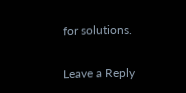for solutions.


Leave a Reply